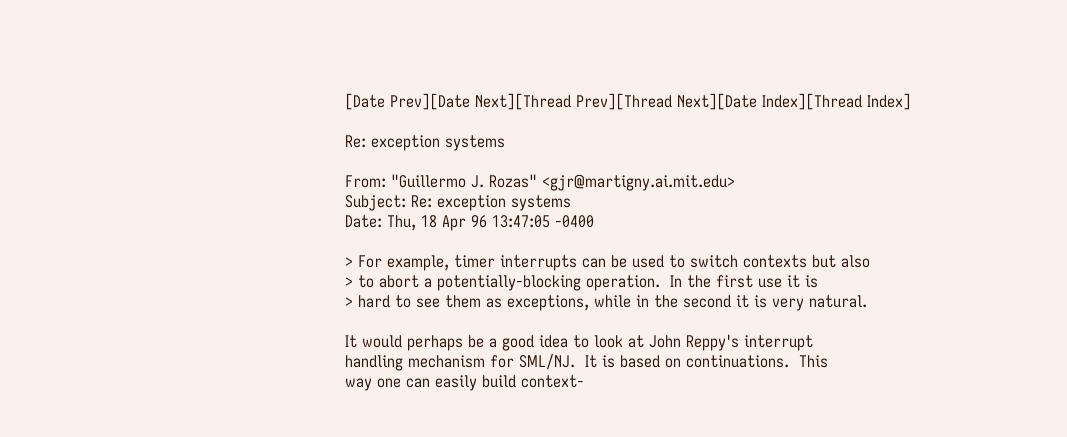[Date Prev][Date Next][Thread Prev][Thread Next][Date Index][Thread Index]

Re: exception systems

From: "Guillermo J. Rozas" <gjr@martigny.ai.mit.edu>
Subject: Re: exception systems
Date: Thu, 18 Apr 96 13:47:05 -0400

> For example, timer interrupts can be used to switch contexts but also
> to abort a potentially-blocking operation.  In the first use it is
> hard to see them as exceptions, while in the second it is very natural.

It would perhaps be a good idea to look at John Reppy's interrupt
handling mechanism for SML/NJ.  It is based on continuations.  This
way one can easily build context-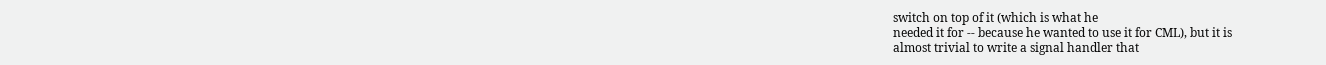switch on top of it (which is what he
needed it for -- because he wanted to use it for CML), but it is
almost trivial to write a signal handler that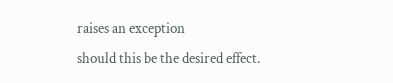raises an exception
should this be the desired effect.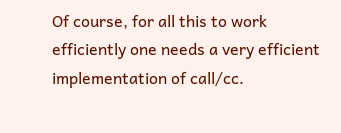Of course, for all this to work efficiently one needs a very efficient
implementation of call/cc.